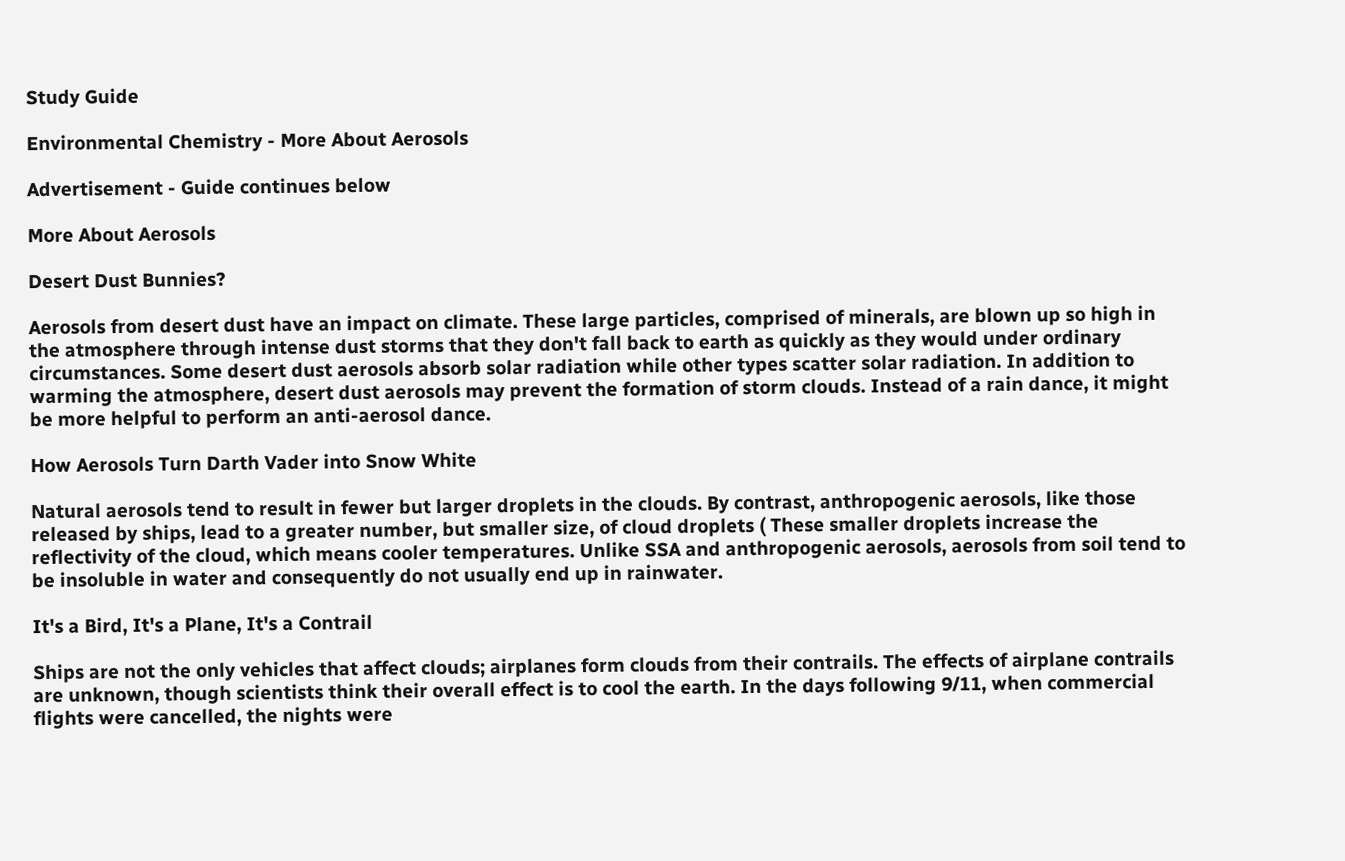Study Guide

Environmental Chemistry - More About Aerosols

Advertisement - Guide continues below

More About Aerosols

Desert Dust Bunnies?

Aerosols from desert dust have an impact on climate. These large particles, comprised of minerals, are blown up so high in the atmosphere through intense dust storms that they don't fall back to earth as quickly as they would under ordinary circumstances. Some desert dust aerosols absorb solar radiation while other types scatter solar radiation. In addition to warming the atmosphere, desert dust aerosols may prevent the formation of storm clouds. Instead of a rain dance, it might be more helpful to perform an anti-aerosol dance.

How Aerosols Turn Darth Vader into Snow White

Natural aerosols tend to result in fewer but larger droplets in the clouds. By contrast, anthropogenic aerosols, like those released by ships, lead to a greater number, but smaller size, of cloud droplets ( These smaller droplets increase the reflectivity of the cloud, which means cooler temperatures. Unlike SSA and anthropogenic aerosols, aerosols from soil tend to be insoluble in water and consequently do not usually end up in rainwater.

It's a Bird, It's a Plane, It's a Contrail

Ships are not the only vehicles that affect clouds; airplanes form clouds from their contrails. The effects of airplane contrails are unknown, though scientists think their overall effect is to cool the earth. In the days following 9/11, when commercial flights were cancelled, the nights were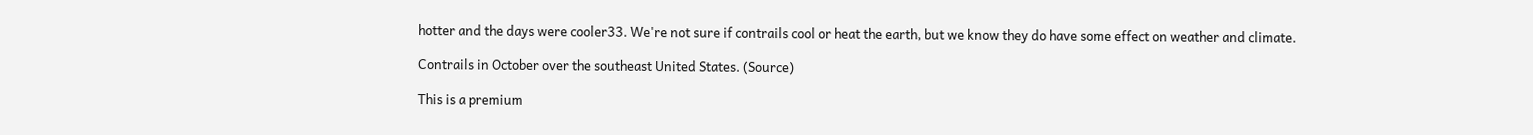hotter and the days were cooler33. We're not sure if contrails cool or heat the earth, but we know they do have some effect on weather and climate.

Contrails in October over the southeast United States. (Source)

This is a premium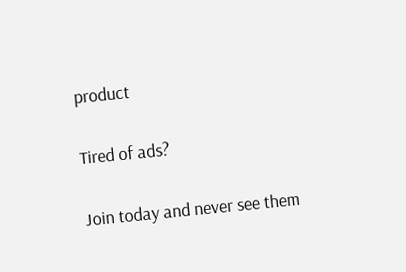product

Tired of ads?

Join today and never see them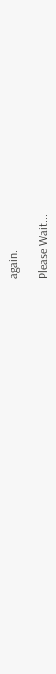again.

Please Wait...